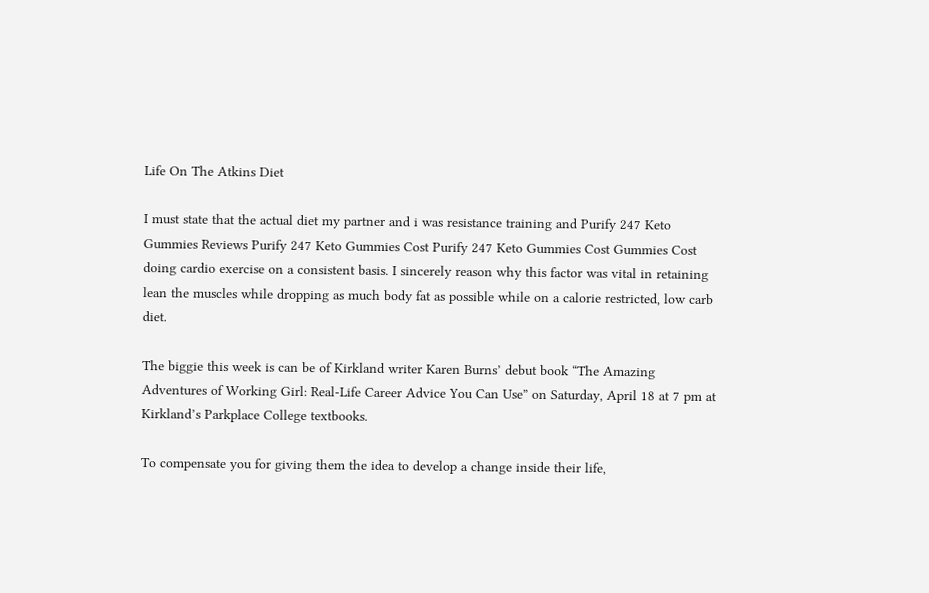Life On The Atkins Diet

I must state that the actual diet my partner and i was resistance training and Purify 247 Keto Gummies Reviews Purify 247 Keto Gummies Cost Purify 247 Keto Gummies Cost Gummies Cost doing cardio exercise on a consistent basis. I sincerely reason why this factor was vital in retaining lean the muscles while dropping as much body fat as possible while on a calorie restricted, low carb diet.

The biggie this week is can be of Kirkland writer Karen Burns’ debut book “The Amazing Adventures of Working Girl: Real-Life Career Advice You Can Use” on Saturday, April 18 at 7 pm at Kirkland’s Parkplace College textbooks.

To compensate you for giving them the idea to develop a change inside their life,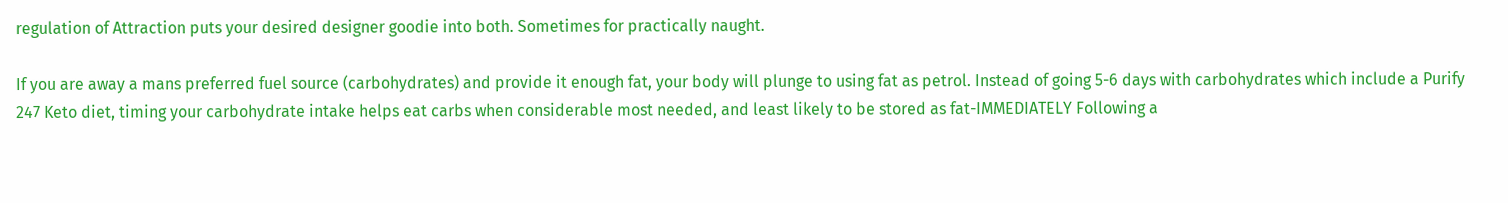regulation of Attraction puts your desired designer goodie into both. Sometimes for practically naught.

If you are away a mans preferred fuel source (carbohydrates) and provide it enough fat, your body will plunge to using fat as petrol. Instead of going 5-6 days with carbohydrates which include a Purify 247 Keto diet, timing your carbohydrate intake helps eat carbs when considerable most needed, and least likely to be stored as fat-IMMEDIATELY Following a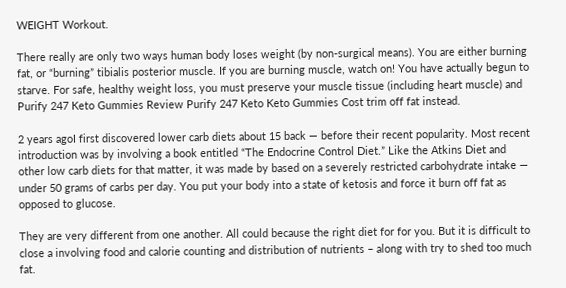WEIGHT Workout.

There really are only two ways human body loses weight (by non-surgical means). You are either burning fat, or “burning” tibialis posterior muscle. If you are burning muscle, watch on! You have actually begun to starve. For safe, healthy weight loss, you must preserve your muscle tissue (including heart muscle) and Purify 247 Keto Gummies Review Purify 247 Keto Keto Gummies Cost trim off fat instead.

2 years agoI first discovered lower carb diets about 15 back — before their recent popularity. Most recent introduction was by involving a book entitled “The Endocrine Control Diet.” Like the Atkins Diet and other low carb diets for that matter, it was made by based on a severely restricted carbohydrate intake — under 50 grams of carbs per day. You put your body into a state of ketosis and force it burn off fat as opposed to glucose.

They are very different from one another. All could because the right diet for for you. But it is difficult to close a involving food and calorie counting and distribution of nutrients – along with try to shed too much fat.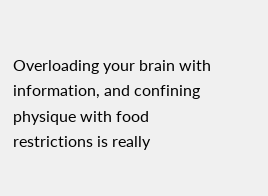Overloading your brain with information, and confining physique with food restrictions is really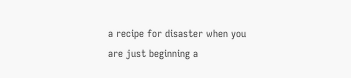a recipe for disaster when you are just beginning a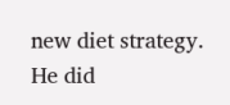new diet strategy. He did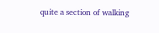quite a section of walking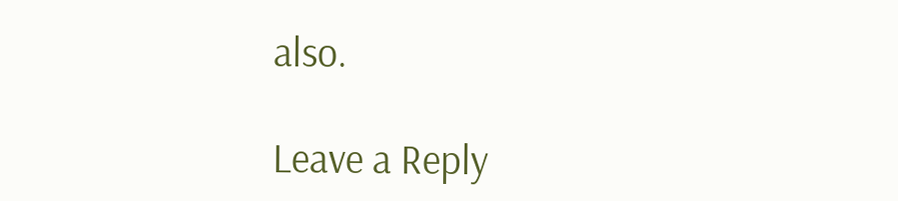also.

Leave a Reply